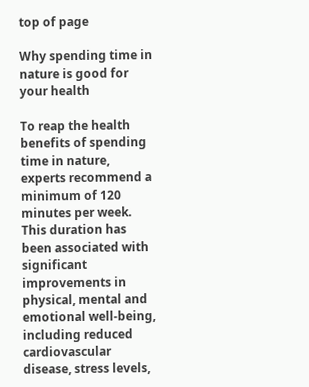top of page

Why spending time in nature is good for your health

To reap the health benefits of spending time in nature, experts recommend a minimum of 120 minutes per week. This duration has been associated with significant improvements in physical, mental and emotional well-being, including reduced cardiovascular disease, stress levels,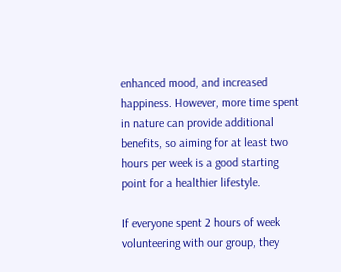enhanced mood, and increased happiness. However, more time spent in nature can provide additional benefits, so aiming for at least two hours per week is a good starting point for a healthier lifestyle.

If everyone spent 2 hours of week volunteering with our group, they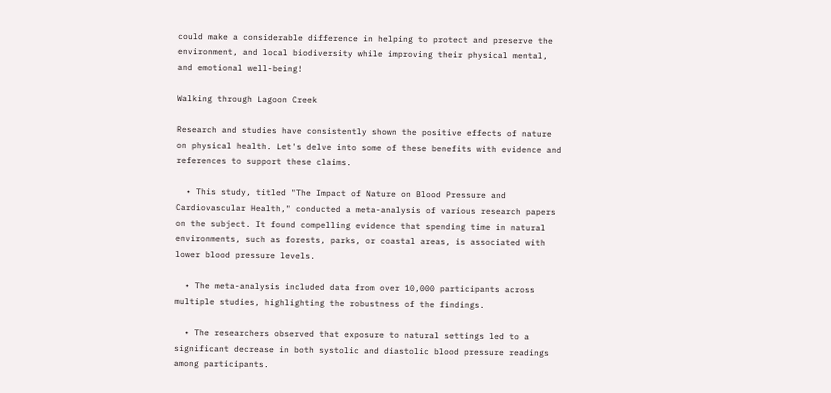could make a considerable difference in helping to protect and preserve the environment, and local biodiversity while improving their physical mental, and emotional well-being!

Walking through Lagoon Creek

Research and studies have consistently shown the positive effects of nature on physical health. Let's delve into some of these benefits with evidence and references to support these claims.

  • This study, titled "The Impact of Nature on Blood Pressure and Cardiovascular Health," conducted a meta-analysis of various research papers on the subject. It found compelling evidence that spending time in natural environments, such as forests, parks, or coastal areas, is associated with lower blood pressure levels.

  • The meta-analysis included data from over 10,000 participants across multiple studies, highlighting the robustness of the findings.

  • The researchers observed that exposure to natural settings led to a significant decrease in both systolic and diastolic blood pressure readings among participants.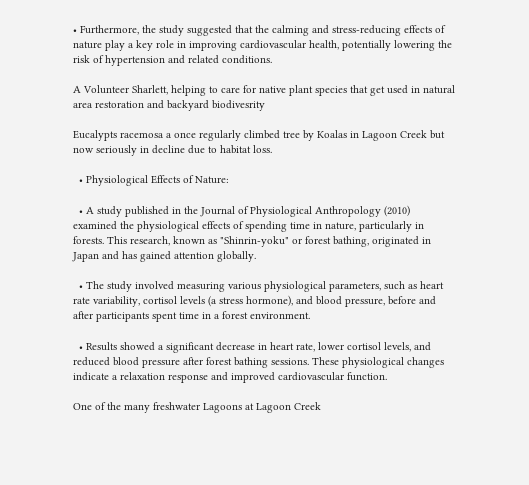• Furthermore, the study suggested that the calming and stress-reducing effects of nature play a key role in improving cardiovascular health, potentially lowering the risk of hypertension and related conditions.

A Volunteer Sharlett, helping to care for native plant species that get used in natural area restoration and backyard biodivesrity

Eucalypts racemosa a once regularly climbed tree by Koalas in Lagoon Creek but now seriously in decline due to habitat loss.

  • Physiological Effects of Nature:

  • A study published in the Journal of Physiological Anthropology (2010) examined the physiological effects of spending time in nature, particularly in forests. This research, known as "Shinrin-yoku" or forest bathing, originated in Japan and has gained attention globally.

  • The study involved measuring various physiological parameters, such as heart rate variability, cortisol levels (a stress hormone), and blood pressure, before and after participants spent time in a forest environment.

  • Results showed a significant decrease in heart rate, lower cortisol levels, and reduced blood pressure after forest bathing sessions. These physiological changes indicate a relaxation response and improved cardiovascular function.

One of the many freshwater Lagoons at Lagoon Creek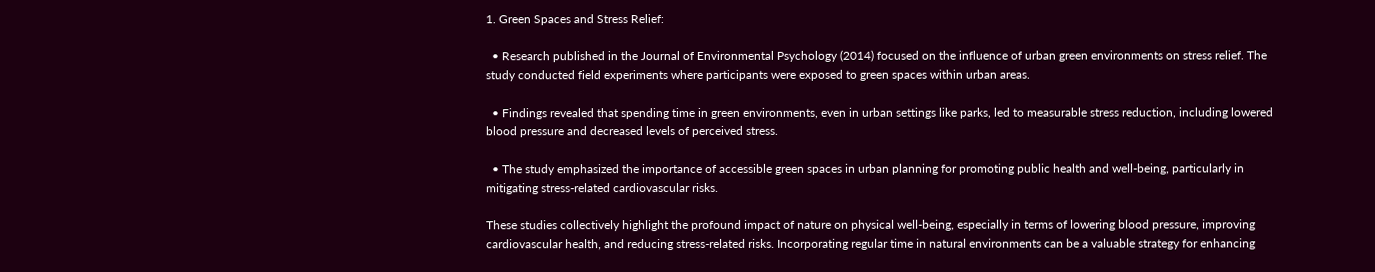1. Green Spaces and Stress Relief:

  • Research published in the Journal of Environmental Psychology (2014) focused on the influence of urban green environments on stress relief. The study conducted field experiments where participants were exposed to green spaces within urban areas.

  • Findings revealed that spending time in green environments, even in urban settings like parks, led to measurable stress reduction, including lowered blood pressure and decreased levels of perceived stress.

  • The study emphasized the importance of accessible green spaces in urban planning for promoting public health and well-being, particularly in mitigating stress-related cardiovascular risks.

These studies collectively highlight the profound impact of nature on physical well-being, especially in terms of lowering blood pressure, improving cardiovascular health, and reducing stress-related risks. Incorporating regular time in natural environments can be a valuable strategy for enhancing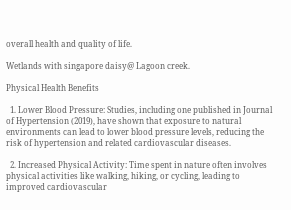overall health and quality of life.

Wetlands with singapore daisy@ Lagoon creek.

Physical Health Benefits

  1. Lower Blood Pressure: Studies, including one published in Journal of Hypertension (2019), have shown that exposure to natural environments can lead to lower blood pressure levels, reducing the risk of hypertension and related cardiovascular diseases.

  2. Increased Physical Activity: Time spent in nature often involves physical activities like walking, hiking, or cycling, leading to improved cardiovascular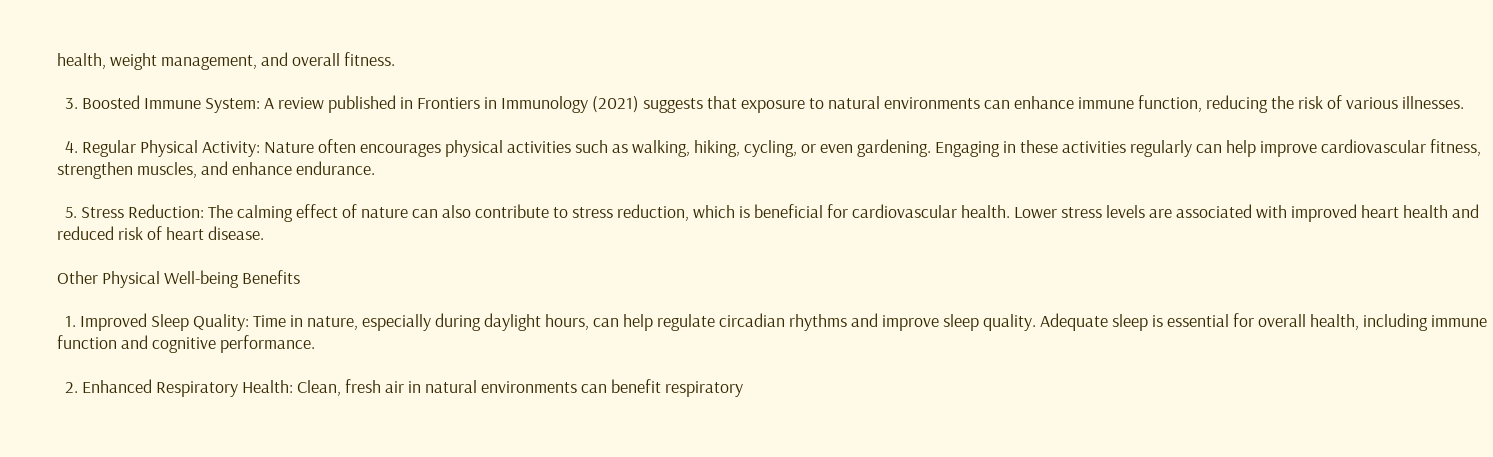health, weight management, and overall fitness.

  3. Boosted Immune System: A review published in Frontiers in Immunology (2021) suggests that exposure to natural environments can enhance immune function, reducing the risk of various illnesses.

  4. Regular Physical Activity: Nature often encourages physical activities such as walking, hiking, cycling, or even gardening. Engaging in these activities regularly can help improve cardiovascular fitness, strengthen muscles, and enhance endurance.

  5. Stress Reduction: The calming effect of nature can also contribute to stress reduction, which is beneficial for cardiovascular health. Lower stress levels are associated with improved heart health and reduced risk of heart disease.

Other Physical Well-being Benefits

  1. Improved Sleep Quality: Time in nature, especially during daylight hours, can help regulate circadian rhythms and improve sleep quality. Adequate sleep is essential for overall health, including immune function and cognitive performance.

  2. Enhanced Respiratory Health: Clean, fresh air in natural environments can benefit respiratory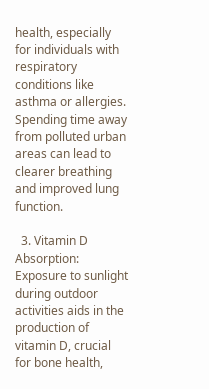health, especially for individuals with respiratory conditions like asthma or allergies. Spending time away from polluted urban areas can lead to clearer breathing and improved lung function.

  3. Vitamin D Absorption: Exposure to sunlight during outdoor activities aids in the production of vitamin D, crucial for bone health,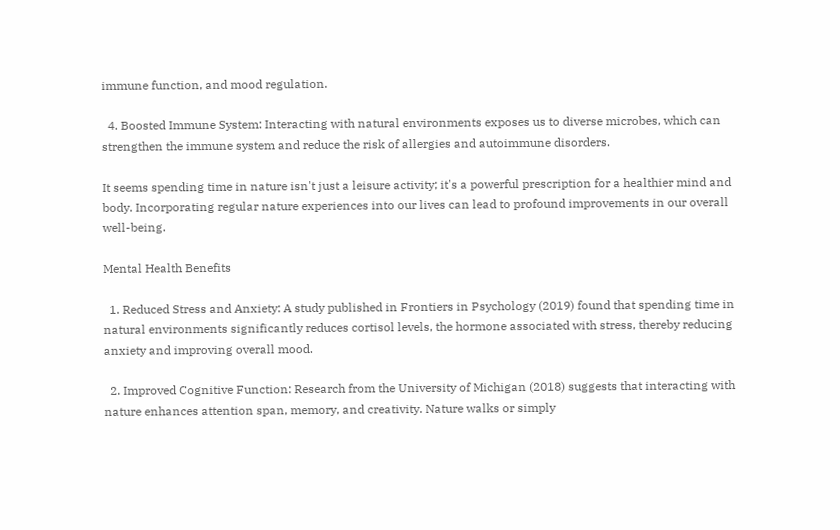immune function, and mood regulation.

  4. Boosted Immune System: Interacting with natural environments exposes us to diverse microbes, which can strengthen the immune system and reduce the risk of allergies and autoimmune disorders.

It seems spending time in nature isn't just a leisure activity; it's a powerful prescription for a healthier mind and body. Incorporating regular nature experiences into our lives can lead to profound improvements in our overall well-being.

Mental Health Benefits

  1. Reduced Stress and Anxiety: A study published in Frontiers in Psychology (2019) found that spending time in natural environments significantly reduces cortisol levels, the hormone associated with stress, thereby reducing anxiety and improving overall mood.

  2. Improved Cognitive Function: Research from the University of Michigan (2018) suggests that interacting with nature enhances attention span, memory, and creativity. Nature walks or simply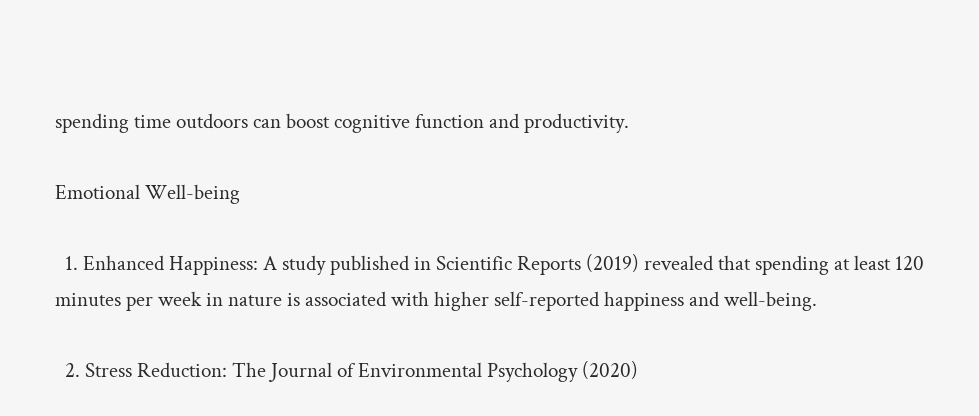spending time outdoors can boost cognitive function and productivity.

Emotional Well-being

  1. Enhanced Happiness: A study published in Scientific Reports (2019) revealed that spending at least 120 minutes per week in nature is associated with higher self-reported happiness and well-being.

  2. Stress Reduction: The Journal of Environmental Psychology (2020)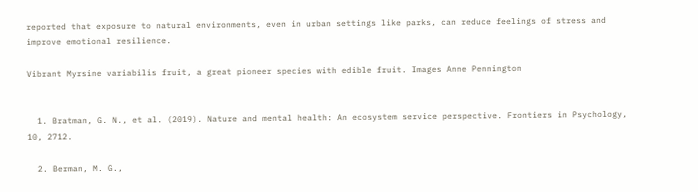reported that exposure to natural environments, even in urban settings like parks, can reduce feelings of stress and improve emotional resilience.

Vibrant Myrsine variabilis fruit, a great pioneer species with edible fruit. Images Anne Pennington


  1. Bratman, G. N., et al. (2019). Nature and mental health: An ecosystem service perspective. Frontiers in Psychology, 10, 2712.

  2. Berman, M. G.,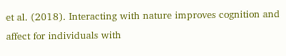et al. (2018). Interacting with nature improves cognition and affect for individuals with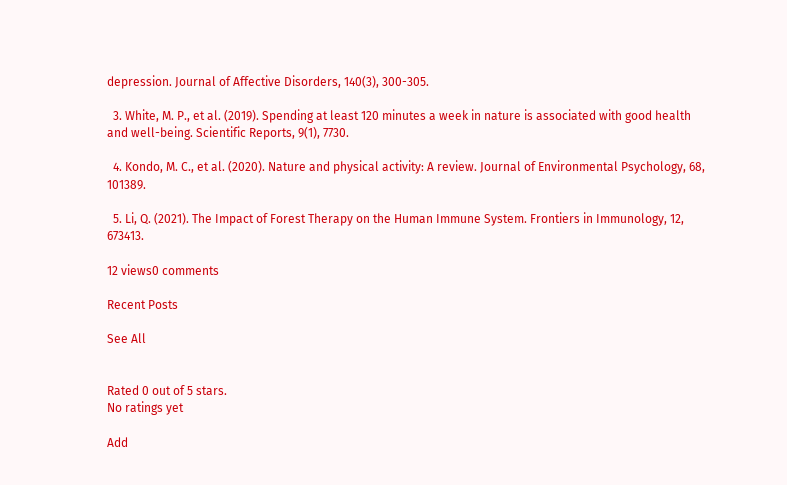depression. Journal of Affective Disorders, 140(3), 300-305.

  3. White, M. P., et al. (2019). Spending at least 120 minutes a week in nature is associated with good health and well-being. Scientific Reports, 9(1), 7730.

  4. Kondo, M. C., et al. (2020). Nature and physical activity: A review. Journal of Environmental Psychology, 68, 101389.

  5. Li, Q. (2021). The Impact of Forest Therapy on the Human Immune System. Frontiers in Immunology, 12, 673413.

12 views0 comments

Recent Posts

See All


Rated 0 out of 5 stars.
No ratings yet

Add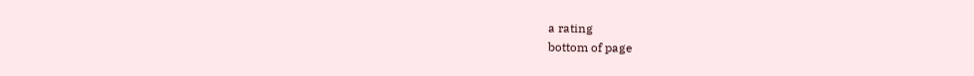a rating
bottom of page